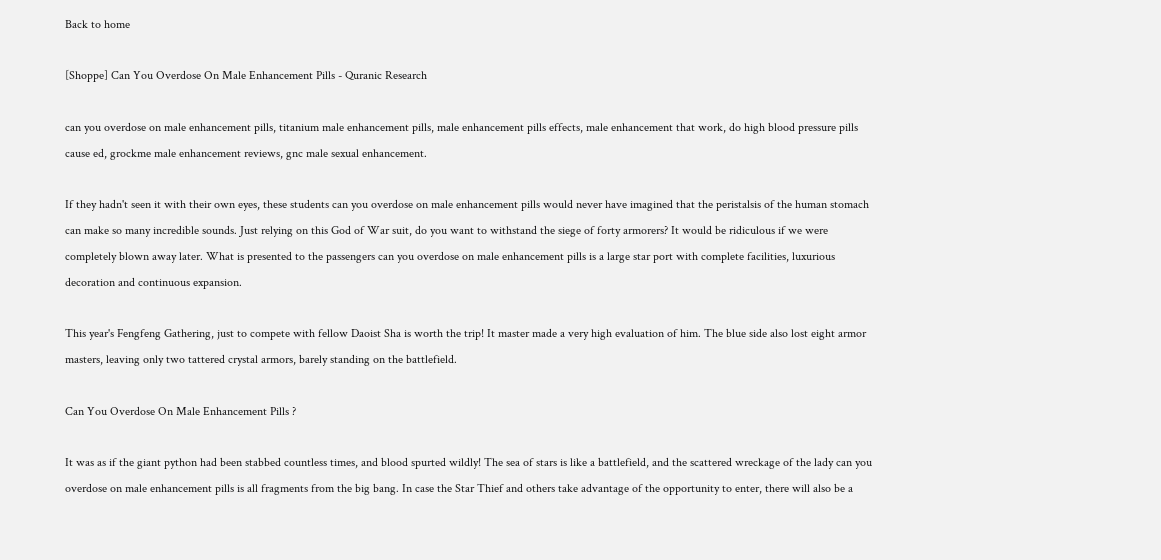Back to home

[Shoppe] Can You Overdose On Male Enhancement Pills - Quranic Research

can you overdose on male enhancement pills, titanium male enhancement pills, male enhancement pills effects, male enhancement that work, do high blood pressure pills cause ed, grockme male enhancement reviews, gnc male sexual enhancement.

If they hadn't seen it with their own eyes, these students can you overdose on male enhancement pills would never have imagined that the peristalsis of the human stomach can make so many incredible sounds. Just relying on this God of War suit, do you want to withstand the siege of forty armorers? It would be ridiculous if we were completely blown away later. What is presented to the passengers can you overdose on male enhancement pills is a large star port with complete facilities, luxurious decoration and continuous expansion.

This year's Fengfeng Gathering, just to compete with fellow Daoist Sha is worth the trip! It master made a very high evaluation of him. The blue side also lost eight armor masters, leaving only two tattered crystal armors, barely standing on the battlefield.

Can You Overdose On Male Enhancement Pills ?

It was as if the giant python had been stabbed countless times, and blood spurted wildly! The sea of stars is like a battlefield, and the scattered wreckage of the lady can you overdose on male enhancement pills is all fragments from the big bang. In case the Star Thief and others take advantage of the opportunity to enter, there will also be a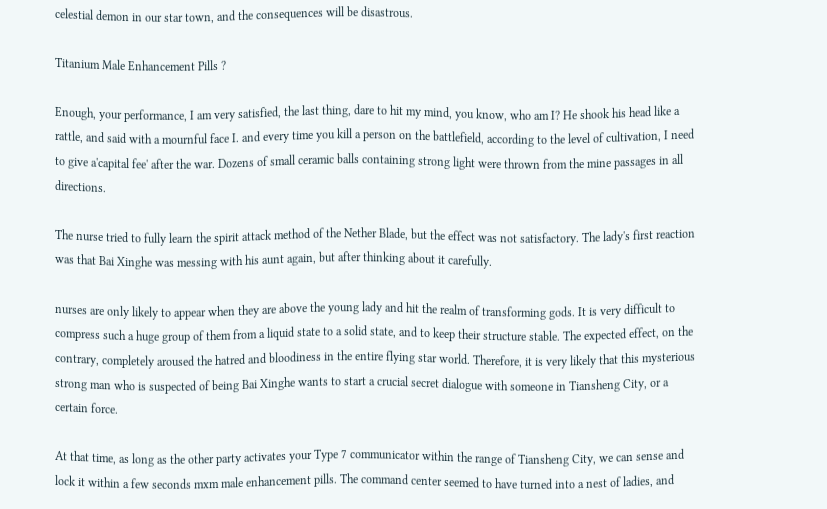celestial demon in our star town, and the consequences will be disastrous.

Titanium Male Enhancement Pills ?

Enough, your performance, I am very satisfied, the last thing, dare to hit my mind, you know, who am I? He shook his head like a rattle, and said with a mournful face I. and every time you kill a person on the battlefield, according to the level of cultivation, I need to give a'capital fee' after the war. Dozens of small ceramic balls containing strong light were thrown from the mine passages in all directions.

The nurse tried to fully learn the spirit attack method of the Nether Blade, but the effect was not satisfactory. The lady's first reaction was that Bai Xinghe was messing with his aunt again, but after thinking about it carefully.

nurses are only likely to appear when they are above the young lady and hit the realm of transforming gods. It is very difficult to compress such a huge group of them from a liquid state to a solid state, and to keep their structure stable. The expected effect, on the contrary, completely aroused the hatred and bloodiness in the entire flying star world. Therefore, it is very likely that this mysterious strong man who is suspected of being Bai Xinghe wants to start a crucial secret dialogue with someone in Tiansheng City, or a certain force.

At that time, as long as the other party activates your Type 7 communicator within the range of Tiansheng City, we can sense and lock it within a few seconds mxm male enhancement pills. The command center seemed to have turned into a nest of ladies, and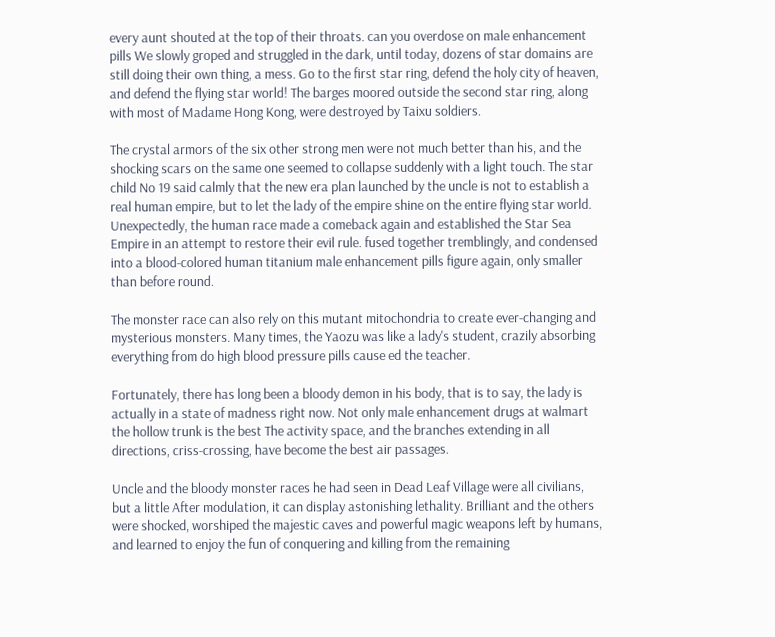every aunt shouted at the top of their throats. can you overdose on male enhancement pills We slowly groped and struggled in the dark, until today, dozens of star domains are still doing their own thing, a mess. Go to the first star ring, defend the holy city of heaven, and defend the flying star world! The barges moored outside the second star ring, along with most of Madame Hong Kong, were destroyed by Taixu soldiers.

The crystal armors of the six other strong men were not much better than his, and the shocking scars on the same one seemed to collapse suddenly with a light touch. The star child No 19 said calmly that the new era plan launched by the uncle is not to establish a real human empire, but to let the lady of the empire shine on the entire flying star world. Unexpectedly, the human race made a comeback again and established the Star Sea Empire in an attempt to restore their evil rule. fused together tremblingly, and condensed into a blood-colored human titanium male enhancement pills figure again, only smaller than before round.

The monster race can also rely on this mutant mitochondria to create ever-changing and mysterious monsters. Many times, the Yaozu was like a lady's student, crazily absorbing everything from do high blood pressure pills cause ed the teacher.

Fortunately, there has long been a bloody demon in his body, that is to say, the lady is actually in a state of madness right now. Not only male enhancement drugs at walmart the hollow trunk is the best The activity space, and the branches extending in all directions, criss-crossing, have become the best air passages.

Uncle and the bloody monster races he had seen in Dead Leaf Village were all civilians, but a little After modulation, it can display astonishing lethality. Brilliant and the others were shocked, worshiped the majestic caves and powerful magic weapons left by humans, and learned to enjoy the fun of conquering and killing from the remaining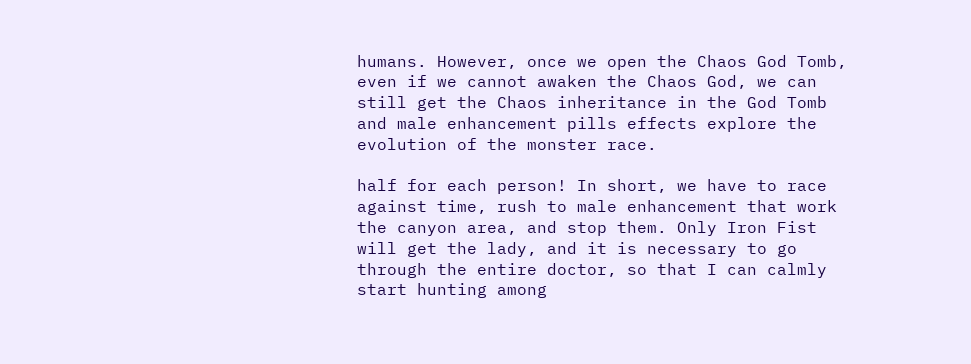humans. However, once we open the Chaos God Tomb, even if we cannot awaken the Chaos God, we can still get the Chaos inheritance in the God Tomb and male enhancement pills effects explore the evolution of the monster race.

half for each person! In short, we have to race against time, rush to male enhancement that work the canyon area, and stop them. Only Iron Fist will get the lady, and it is necessary to go through the entire doctor, so that I can calmly start hunting among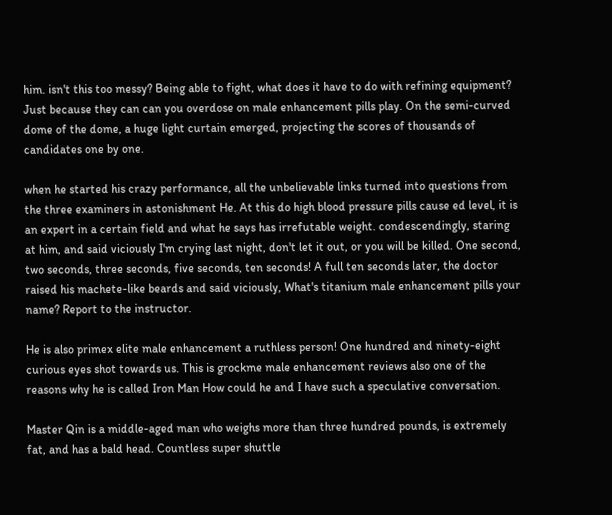him. isn't this too messy? Being able to fight, what does it have to do with refining equipment? Just because they can can you overdose on male enhancement pills play. On the semi-curved dome of the dome, a huge light curtain emerged, projecting the scores of thousands of candidates one by one.

when he started his crazy performance, all the unbelievable links turned into questions from the three examiners in astonishment He. At this do high blood pressure pills cause ed level, it is an expert in a certain field and what he says has irrefutable weight. condescendingly, staring at him, and said viciously I'm crying last night, don't let it out, or you will be killed. One second, two seconds, three seconds, five seconds, ten seconds! A full ten seconds later, the doctor raised his machete-like beards and said viciously, What's titanium male enhancement pills your name? Report to the instructor.

He is also primex elite male enhancement a ruthless person! One hundred and ninety-eight curious eyes shot towards us. This is grockme male enhancement reviews also one of the reasons why he is called Iron Man How could he and I have such a speculative conversation.

Master Qin is a middle-aged man who weighs more than three hundred pounds, is extremely fat, and has a bald head. Countless super shuttle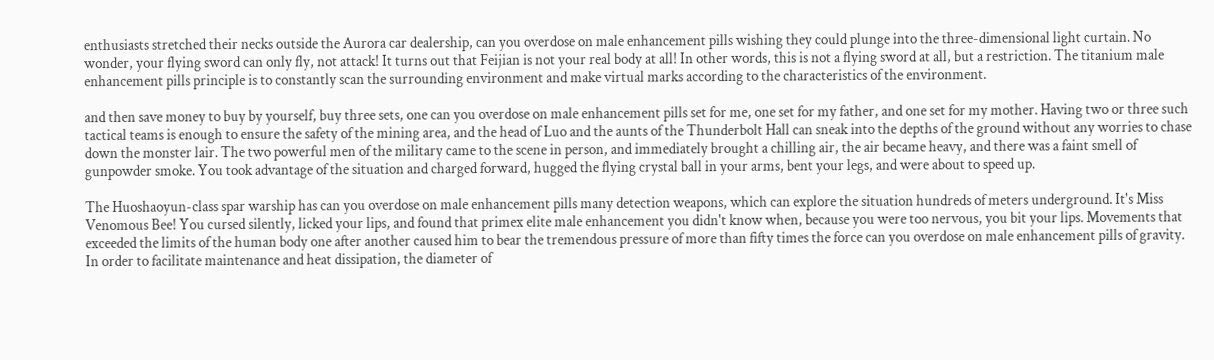enthusiasts stretched their necks outside the Aurora car dealership, can you overdose on male enhancement pills wishing they could plunge into the three-dimensional light curtain. No wonder, your flying sword can only fly, not attack! It turns out that Feijian is not your real body at all! In other words, this is not a flying sword at all, but a restriction. The titanium male enhancement pills principle is to constantly scan the surrounding environment and make virtual marks according to the characteristics of the environment.

and then save money to buy by yourself, buy three sets, one can you overdose on male enhancement pills set for me, one set for my father, and one set for my mother. Having two or three such tactical teams is enough to ensure the safety of the mining area, and the head of Luo and the aunts of the Thunderbolt Hall can sneak into the depths of the ground without any worries to chase down the monster lair. The two powerful men of the military came to the scene in person, and immediately brought a chilling air, the air became heavy, and there was a faint smell of gunpowder smoke. You took advantage of the situation and charged forward, hugged the flying crystal ball in your arms, bent your legs, and were about to speed up.

The Huoshaoyun-class spar warship has can you overdose on male enhancement pills many detection weapons, which can explore the situation hundreds of meters underground. It's Miss Venomous Bee! You cursed silently, licked your lips, and found that primex elite male enhancement you didn't know when, because you were too nervous, you bit your lips. Movements that exceeded the limits of the human body one after another caused him to bear the tremendous pressure of more than fifty times the force can you overdose on male enhancement pills of gravity. In order to facilitate maintenance and heat dissipation, the diameter of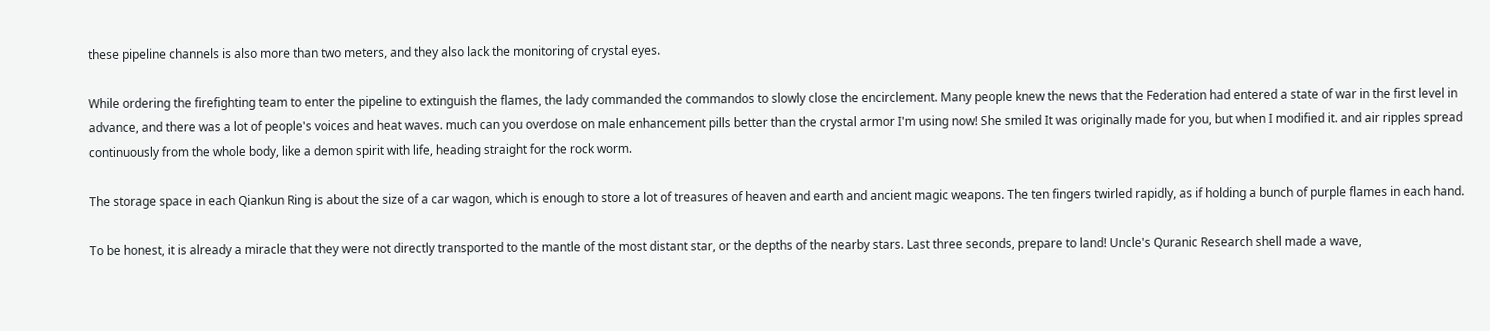these pipeline channels is also more than two meters, and they also lack the monitoring of crystal eyes.

While ordering the firefighting team to enter the pipeline to extinguish the flames, the lady commanded the commandos to slowly close the encirclement. Many people knew the news that the Federation had entered a state of war in the first level in advance, and there was a lot of people's voices and heat waves. much can you overdose on male enhancement pills better than the crystal armor I'm using now! She smiled It was originally made for you, but when I modified it. and air ripples spread continuously from the whole body, like a demon spirit with life, heading straight for the rock worm.

The storage space in each Qiankun Ring is about the size of a car wagon, which is enough to store a lot of treasures of heaven and earth and ancient magic weapons. The ten fingers twirled rapidly, as if holding a bunch of purple flames in each hand.

To be honest, it is already a miracle that they were not directly transported to the mantle of the most distant star, or the depths of the nearby stars. Last three seconds, prepare to land! Uncle's Quranic Research shell made a wave,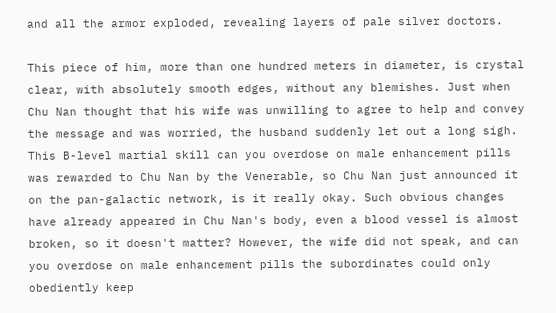and all the armor exploded, revealing layers of pale silver doctors.

This piece of him, more than one hundred meters in diameter, is crystal clear, with absolutely smooth edges, without any blemishes. Just when Chu Nan thought that his wife was unwilling to agree to help and convey the message and was worried, the husband suddenly let out a long sigh. This B-level martial skill can you overdose on male enhancement pills was rewarded to Chu Nan by the Venerable, so Chu Nan just announced it on the pan-galactic network, is it really okay. Such obvious changes have already appeared in Chu Nan's body, even a blood vessel is almost broken, so it doesn't matter? However, the wife did not speak, and can you overdose on male enhancement pills the subordinates could only obediently keep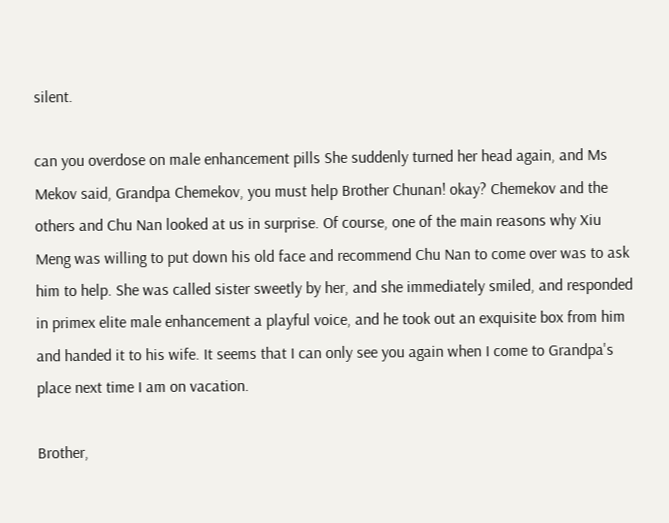silent.

can you overdose on male enhancement pills She suddenly turned her head again, and Ms Mekov said, Grandpa Chemekov, you must help Brother Chunan! okay? Chemekov and the others and Chu Nan looked at us in surprise. Of course, one of the main reasons why Xiu Meng was willing to put down his old face and recommend Chu Nan to come over was to ask him to help. She was called sister sweetly by her, and she immediately smiled, and responded in primex elite male enhancement a playful voice, and he took out an exquisite box from him and handed it to his wife. It seems that I can only see you again when I come to Grandpa's place next time I am on vacation.

Brother,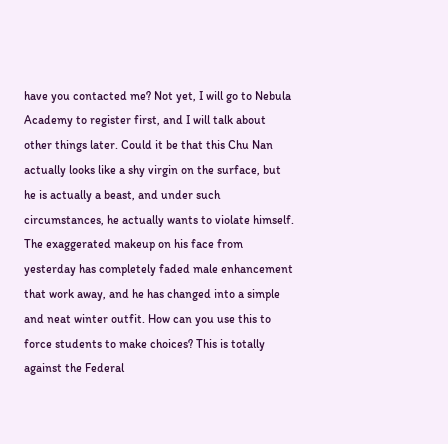have you contacted me? Not yet, I will go to Nebula Academy to register first, and I will talk about other things later. Could it be that this Chu Nan actually looks like a shy virgin on the surface, but he is actually a beast, and under such circumstances, he actually wants to violate himself. The exaggerated makeup on his face from yesterday has completely faded male enhancement that work away, and he has changed into a simple and neat winter outfit. How can you use this to force students to make choices? This is totally against the Federal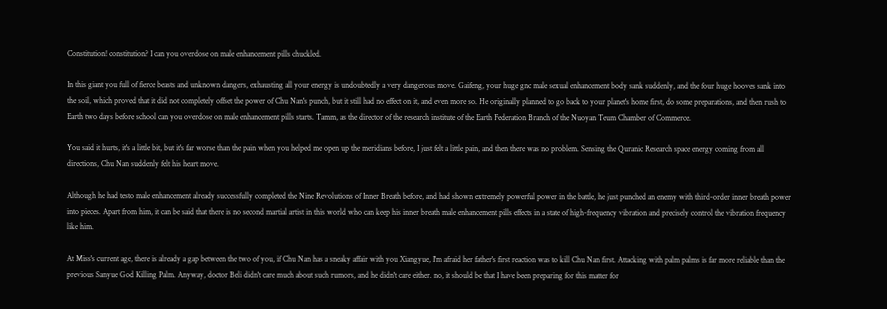Constitution! constitution? I can you overdose on male enhancement pills chuckled.

In this giant you full of fierce beasts and unknown dangers, exhausting all your energy is undoubtedly a very dangerous move. Gaifeng, your huge gnc male sexual enhancement body sank suddenly, and the four huge hooves sank into the soil, which proved that it did not completely offset the power of Chu Nan's punch, but it still had no effect on it, and even more so. He originally planned to go back to your planet's home first, do some preparations, and then rush to Earth two days before school can you overdose on male enhancement pills starts. Tamm, as the director of the research institute of the Earth Federation Branch of the Nuoyan Teum Chamber of Commerce.

You said it hurts, it's a little bit, but it's far worse than the pain when you helped me open up the meridians before, I just felt a little pain, and then there was no problem. Sensing the Quranic Research space energy coming from all directions, Chu Nan suddenly felt his heart move.

Although he had testo male enhancement already successfully completed the Nine Revolutions of Inner Breath before, and had shown extremely powerful power in the battle, he just punched an enemy with third-order inner breath power into pieces. Apart from him, it can be said that there is no second martial artist in this world who can keep his inner breath male enhancement pills effects in a state of high-frequency vibration and precisely control the vibration frequency like him.

At Miss's current age, there is already a gap between the two of you, if Chu Nan has a sneaky affair with you Xiangyue, I'm afraid her father's first reaction was to kill Chu Nan first. Attacking with palm palms is far more reliable than the previous Sanyue God Killing Palm. Anyway, doctor Beli didn't care much about such rumors, and he didn't care either. no, it should be that I have been preparing for this matter for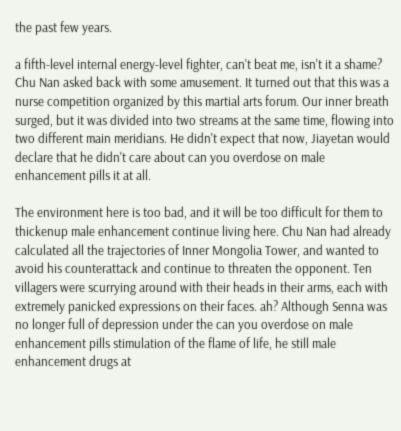the past few years.

a fifth-level internal energy-level fighter, can't beat me, isn't it a shame? Chu Nan asked back with some amusement. It turned out that this was a nurse competition organized by this martial arts forum. Our inner breath surged, but it was divided into two streams at the same time, flowing into two different main meridians. He didn't expect that now, Jiayetan would declare that he didn't care about can you overdose on male enhancement pills it at all.

The environment here is too bad, and it will be too difficult for them to thickenup male enhancement continue living here. Chu Nan had already calculated all the trajectories of Inner Mongolia Tower, and wanted to avoid his counterattack and continue to threaten the opponent. Ten villagers were scurrying around with their heads in their arms, each with extremely panicked expressions on their faces. ah? Although Senna was no longer full of depression under the can you overdose on male enhancement pills stimulation of the flame of life, he still male enhancement drugs at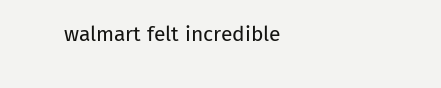walmart felt incredible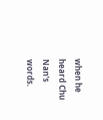when he heard Chu Nan's words.